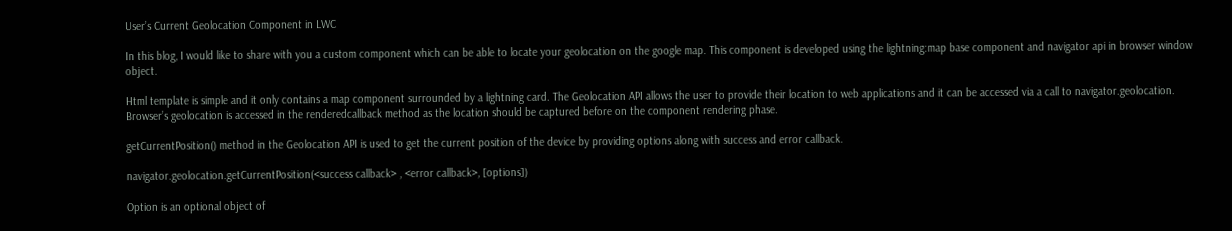User’s Current Geolocation Component in LWC

In this blog, I would like to share with you a custom component which can be able to locate your geolocation on the google map. This component is developed using the lightning:map base component and navigator api in browser window object.

Html template is simple and it only contains a map component surrounded by a lightning card. The Geolocation API allows the user to provide their location to web applications and it can be accessed via a call to navigator.geolocation. Browser’s geolocation is accessed in the renderedcallback method as the location should be captured before on the component rendering phase.

getCurrentPosition() method in the Geolocation API is used to get the current position of the device by providing options along with success and error callback.

navigator.geolocation.getCurrentPosition(<success callback> , <error callback>, [options])

Option is an optional object of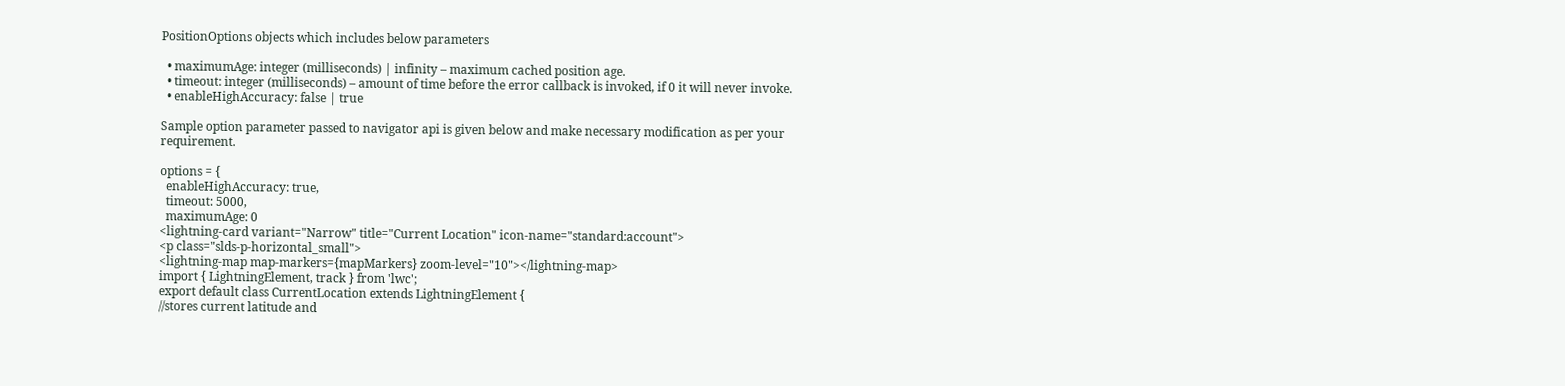PositionOptions objects which includes below parameters

  • maximumAge: integer (milliseconds) | infinity – maximum cached position age.
  • timeout: integer (milliseconds) – amount of time before the error callback is invoked, if 0 it will never invoke.
  • enableHighAccuracy: false | true

Sample option parameter passed to navigator api is given below and make necessary modification as per your requirement.

options = {
  enableHighAccuracy: true,
  timeout: 5000,
  maximumAge: 0
<lightning-card variant="Narrow" title="Current Location" icon-name="standard:account">
<p class="slds-p-horizontal_small">
<lightning-map map-markers={mapMarkers} zoom-level="10"></lightning-map>
import { LightningElement, track } from 'lwc';
export default class CurrentLocation extends LightningElement {
//stores current latitude and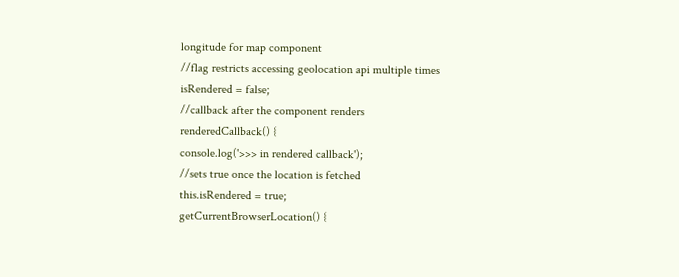longitude for map component
//flag restricts accessing geolocation api multiple times
isRendered = false;
//callback after the component renders
renderedCallback() {
console.log('>>> in rendered callback');
//sets true once the location is fetched
this.isRendered = true;
getCurrentBrowserLocation() {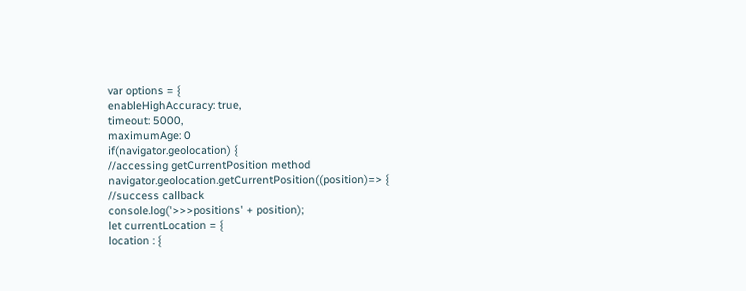var options = {
enableHighAccuracy: true,
timeout: 5000,
maximumAge: 0
if(navigator.geolocation) {
//accessing getCurrentPosition method
navigator.geolocation.getCurrentPosition((position)=> {
//success callback
console.log('>>>positions' + position);
let currentLocation = {
location : {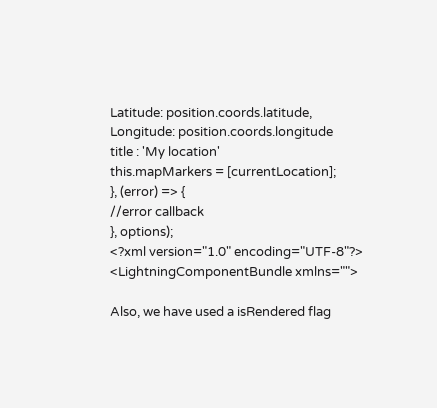Latitude: position.coords.latitude,
Longitude: position.coords.longitude
title : 'My location'
this.mapMarkers = [currentLocation];
}, (error) => {
//error callback
}, options);
<?xml version="1.0" encoding="UTF-8"?>
<LightningComponentBundle xmlns="">

Also, we have used a isRendered flag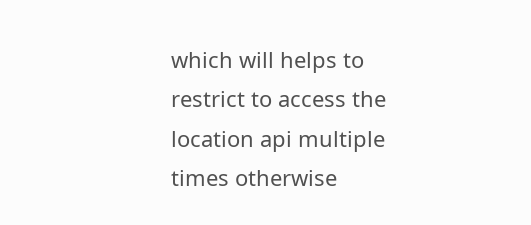which will helps to restrict to access the location api multiple times otherwise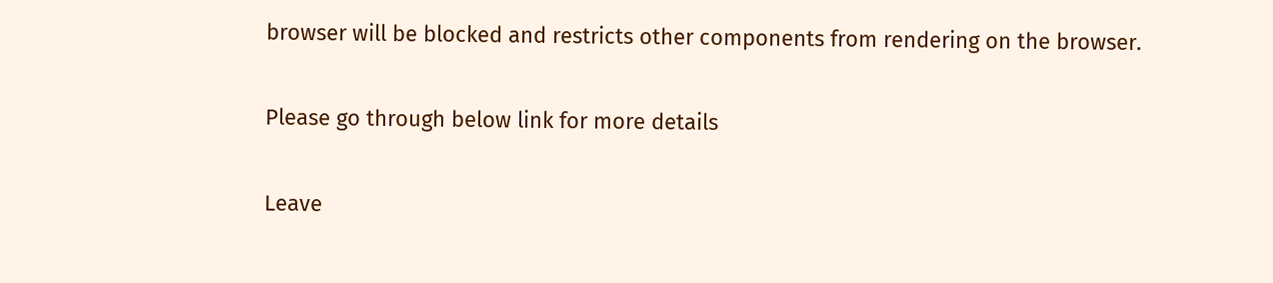browser will be blocked and restricts other components from rendering on the browser.

Please go through below link for more details

Leave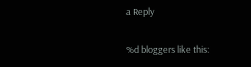a Reply

%d bloggers like this: